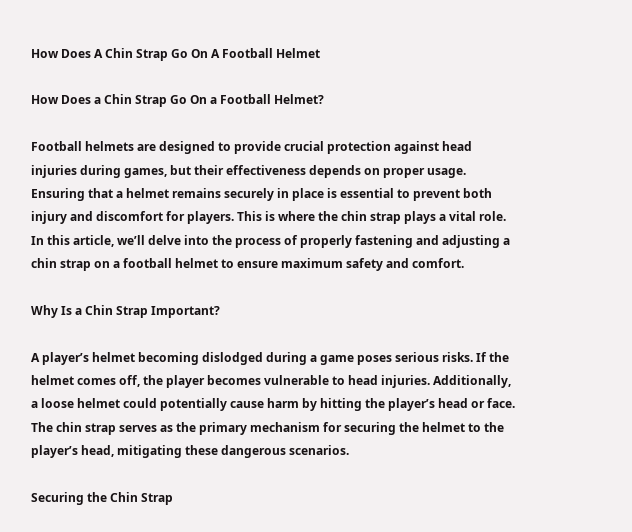How Does A Chin Strap Go On A Football Helmet

How Does a Chin Strap Go On a Football Helmet?

Football helmets are designed to provide crucial protection against head injuries during games, but their effectiveness depends on proper usage. Ensuring that a helmet remains securely in place is essential to prevent both injury and discomfort for players. This is where the chin strap plays a vital role. In this article, we’ll delve into the process of properly fastening and adjusting a chin strap on a football helmet to ensure maximum safety and comfort.

Why Is a Chin Strap Important?

A player’s helmet becoming dislodged during a game poses serious risks. If the helmet comes off, the player becomes vulnerable to head injuries. Additionally, a loose helmet could potentially cause harm by hitting the player’s head or face. The chin strap serves as the primary mechanism for securing the helmet to the player’s head, mitigating these dangerous scenarios.

Securing the Chin Strap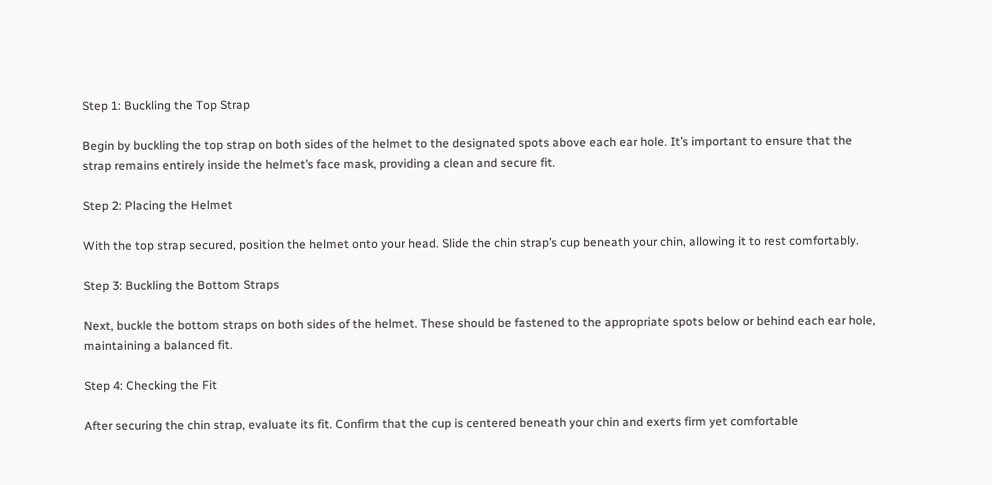Step 1: Buckling the Top Strap

Begin by buckling the top strap on both sides of the helmet to the designated spots above each ear hole. It’s important to ensure that the strap remains entirely inside the helmet’s face mask, providing a clean and secure fit.

Step 2: Placing the Helmet

With the top strap secured, position the helmet onto your head. Slide the chin strap’s cup beneath your chin, allowing it to rest comfortably.

Step 3: Buckling the Bottom Straps

Next, buckle the bottom straps on both sides of the helmet. These should be fastened to the appropriate spots below or behind each ear hole, maintaining a balanced fit.

Step 4: Checking the Fit

After securing the chin strap, evaluate its fit. Confirm that the cup is centered beneath your chin and exerts firm yet comfortable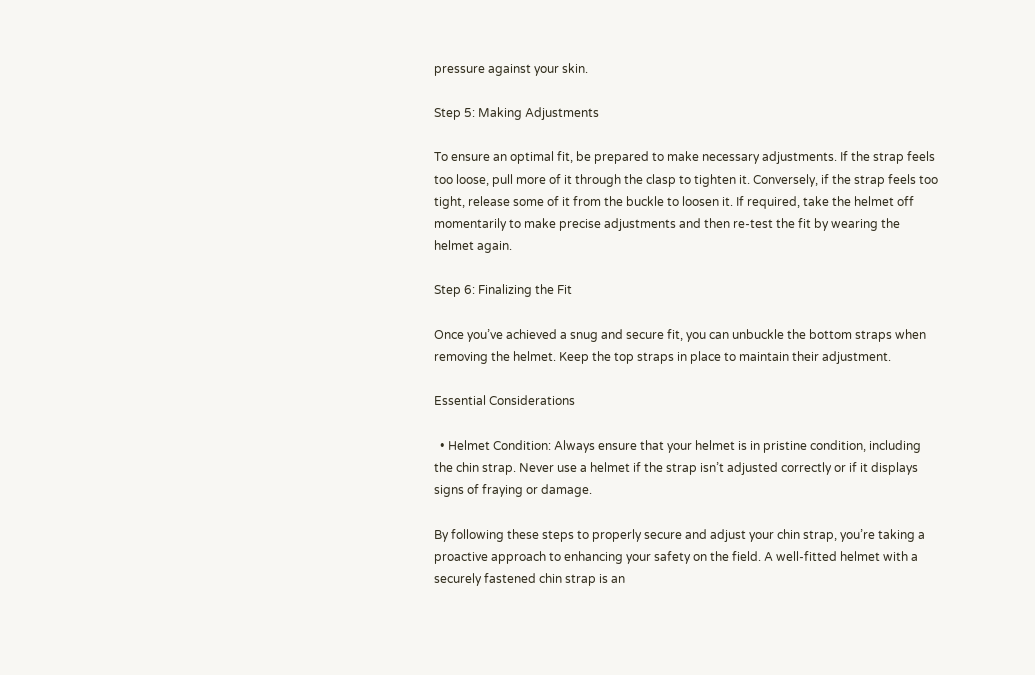pressure against your skin.

Step 5: Making Adjustments

To ensure an optimal fit, be prepared to make necessary adjustments. If the strap feels too loose, pull more of it through the clasp to tighten it. Conversely, if the strap feels too tight, release some of it from the buckle to loosen it. If required, take the helmet off momentarily to make precise adjustments and then re-test the fit by wearing the helmet again.

Step 6: Finalizing the Fit

Once you’ve achieved a snug and secure fit, you can unbuckle the bottom straps when removing the helmet. Keep the top straps in place to maintain their adjustment.

Essential Considerations

  • Helmet Condition: Always ensure that your helmet is in pristine condition, including the chin strap. Never use a helmet if the strap isn’t adjusted correctly or if it displays signs of fraying or damage.

By following these steps to properly secure and adjust your chin strap, you’re taking a proactive approach to enhancing your safety on the field. A well-fitted helmet with a securely fastened chin strap is an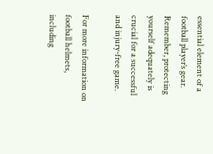essential element of a football player’s gear. Remember, protecting yourself adequately is crucial for a successful and injury-free game.

For more information on football helmets, including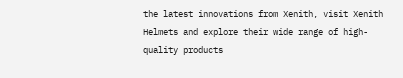the latest innovations from Xenith, visit Xenith Helmets and explore their wide range of high-quality products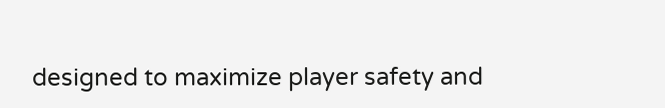designed to maximize player safety and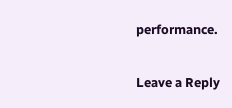performance.

Leave a Reply